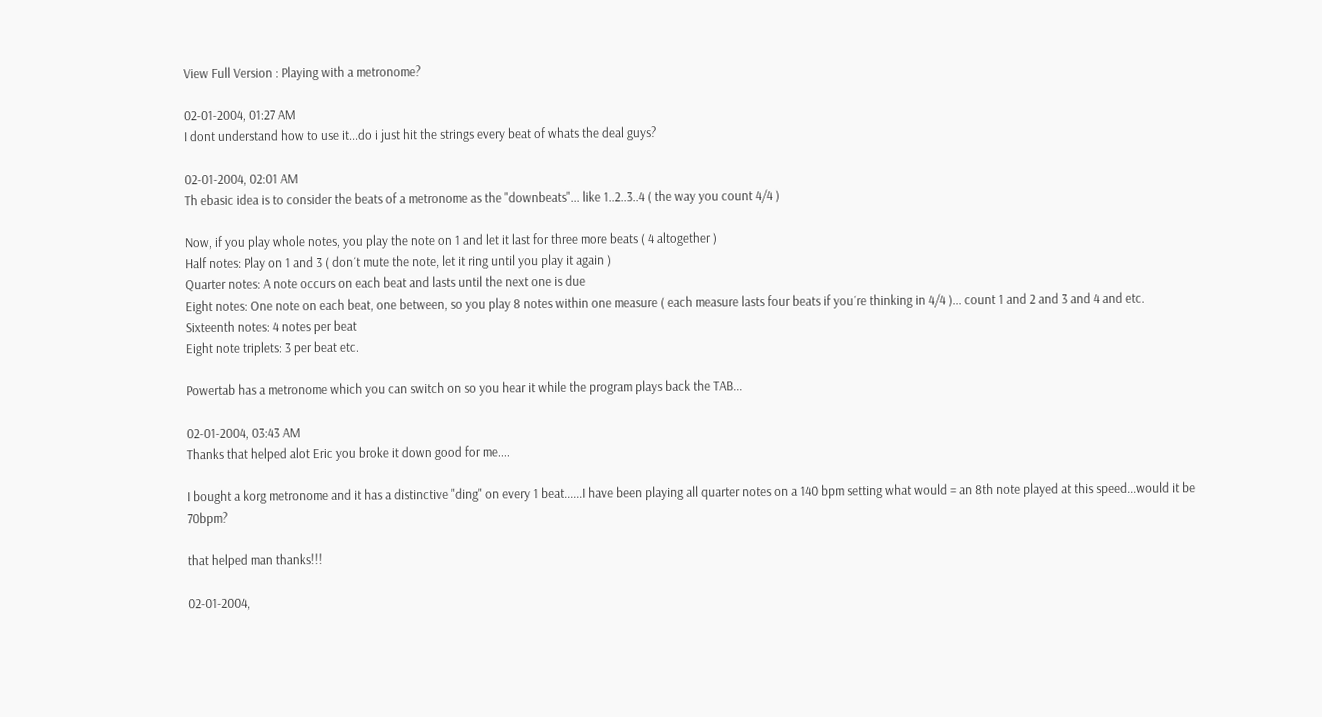View Full Version : Playing with a metronome?

02-01-2004, 01:27 AM
I dont understand how to use it...do i just hit the strings every beat of whats the deal guys?

02-01-2004, 02:01 AM
Th ebasic idea is to consider the beats of a metronome as the "downbeats"... like 1..2..3..4 ( the way you count 4/4 )

Now, if you play whole notes, you play the note on 1 and let it last for three more beats ( 4 altogether )
Half notes: Play on 1 and 3 ( don´t mute the note, let it ring until you play it again )
Quarter notes: A note occurs on each beat and lasts until the next one is due
Eight notes: One note on each beat, one between, so you play 8 notes within one measure ( each measure lasts four beats if you´re thinking in 4/4 )... count 1 and 2 and 3 and 4 and etc.
Sixteenth notes: 4 notes per beat
Eight note triplets: 3 per beat etc.

Powertab has a metronome which you can switch on so you hear it while the program plays back the TAB...

02-01-2004, 03:43 AM
Thanks that helped alot Eric you broke it down good for me....

I bought a korg metronome and it has a distinctive "ding" on every 1 beat......I have been playing all quarter notes on a 140 bpm setting what would = an 8th note played at this speed...would it be 70bpm?

that helped man thanks!!!

02-01-2004,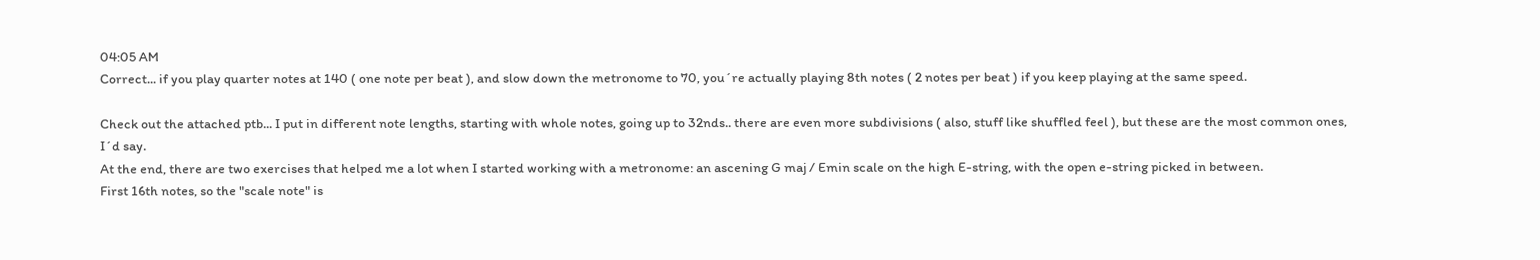04:05 AM
Correct... if you play quarter notes at 140 ( one note per beat ), and slow down the metronome to 70, you´re actually playing 8th notes ( 2 notes per beat ) if you keep playing at the same speed.

Check out the attached ptb... I put in different note lengths, starting with whole notes, going up to 32nds.. there are even more subdivisions ( also, stuff like shuffled feel ), but these are the most common ones, I´d say.
At the end, there are two exercises that helped me a lot when I started working with a metronome: an ascening G maj / Emin scale on the high E-string, with the open e-string picked in between.
First 16th notes, so the "scale note" is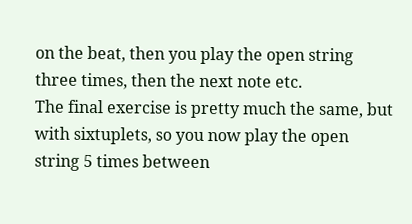on the beat, then you play the open string three times, then the next note etc.
The final exercise is pretty much the same, but with sixtuplets, so you now play the open string 5 times between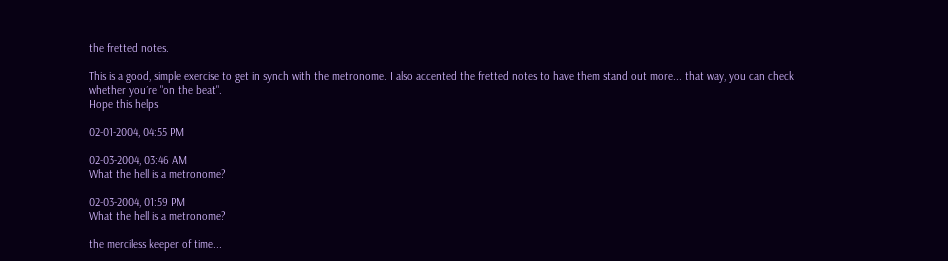the fretted notes.

This is a good, simple exercise to get in synch with the metronome. I also accented the fretted notes to have them stand out more... that way, you can check whether you´re "on the beat".
Hope this helps

02-01-2004, 04:55 PM

02-03-2004, 03:46 AM
What the hell is a metronome?

02-03-2004, 01:59 PM
What the hell is a metronome?

the merciless keeper of time...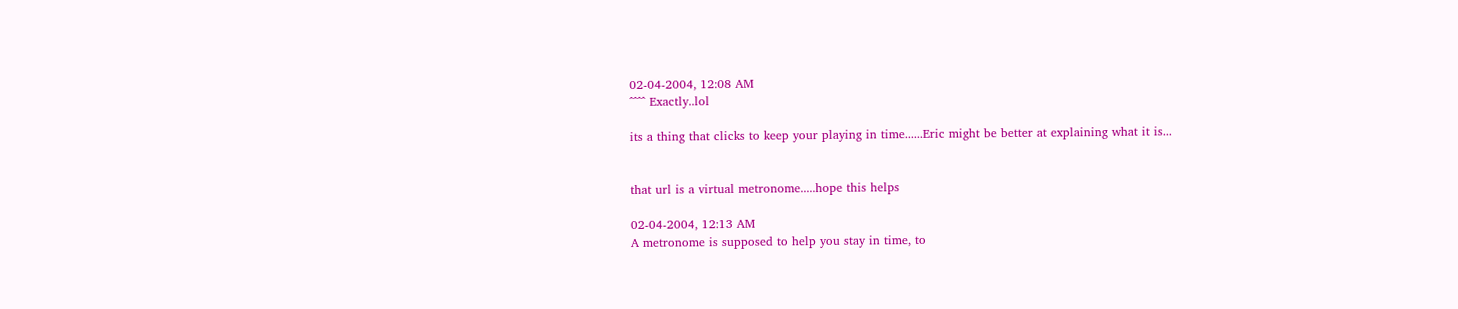02-04-2004, 12:08 AM
^^^^ Exactly..lol

its a thing that clicks to keep your playing in time......Eric might be better at explaining what it is...


that url is a virtual metronome.....hope this helps

02-04-2004, 12:13 AM
A metronome is supposed to help you stay in time, to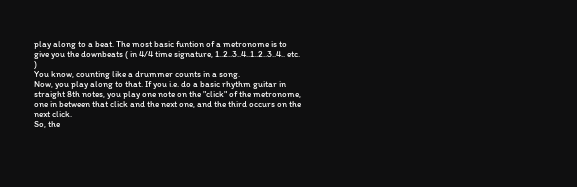play along to a beat. The most basic funtion of a metronome is to give you the downbeats ( in 4/4 time signature, 1..2..3..4..1..2..3..4.. etc. )
You know, counting like a drummer counts in a song.
Now, you play along to that. If you i.e. do a basic rhythm guitar in straight 8th notes, you play one note on the "click" of the metronome, one in between that click and the next one, and the third occurs on the next click.
So, the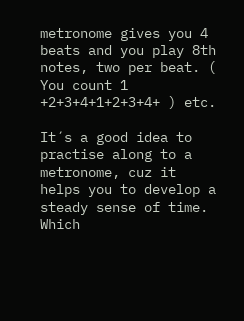metronome gives you 4 beats and you play 8th notes, two per beat. ( You count 1 +2+3+4+1+2+3+4+ ) etc.

It´s a good idea to practise along to a metronome, cuz it helps you to develop a steady sense of time. Which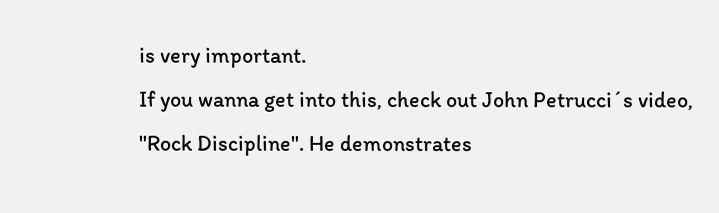is very important.
If you wanna get into this, check out John Petrucci´s video, "Rock Discipline". He demonstrates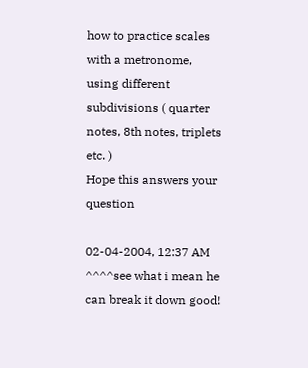how to practice scales with a metronome, using different subdivisions ( quarter notes, 8th notes, triplets etc. )
Hope this answers your question

02-04-2004, 12:37 AM
^^^^see what i mean he can break it down good!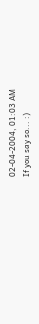02-04-2004, 01:03 AM
If you say so... :)